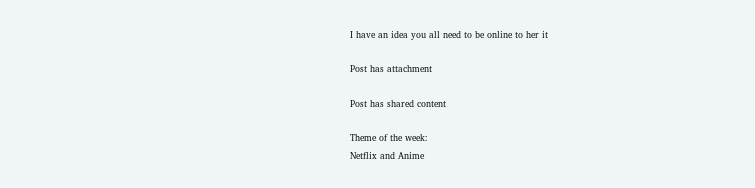I have an idea you all need to be online to her it

Post has attachment

Post has shared content

Theme of the week:
Netflix and Anime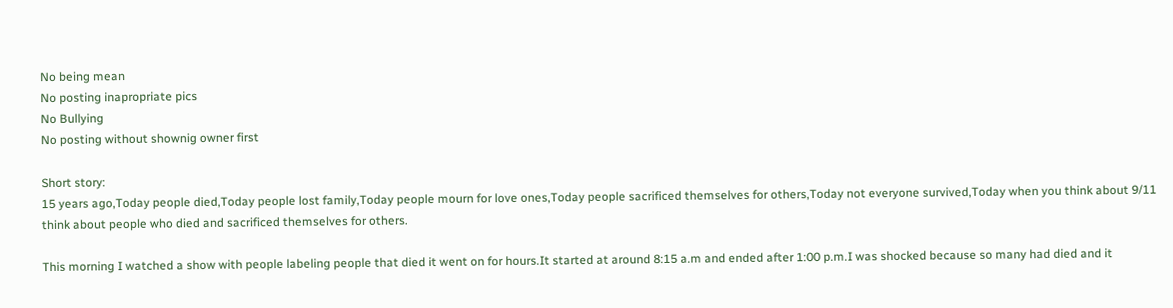No being mean
No posting inapropriate pics
No Bullying
No posting without shownig owner first

Short story:
15 years ago,Today people died,Today people lost family,Today people mourn for love ones,Today people sacrificed themselves for others,Today not everyone survived,Today when you think about 9/11 think about people who died and sacrificed themselves for others.

This morning I watched a show with people labeling people that died it went on for hours.It started at around 8:15 a.m and ended after 1:00 p.m.I was shocked because so many had died and it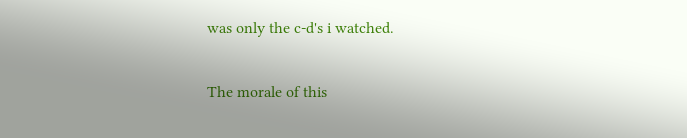was only the c-d's i watched.

The morale of this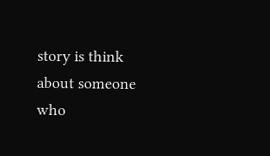story is think about someone who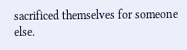sacrificed themselves for someone else.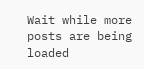Wait while more posts are being loaded